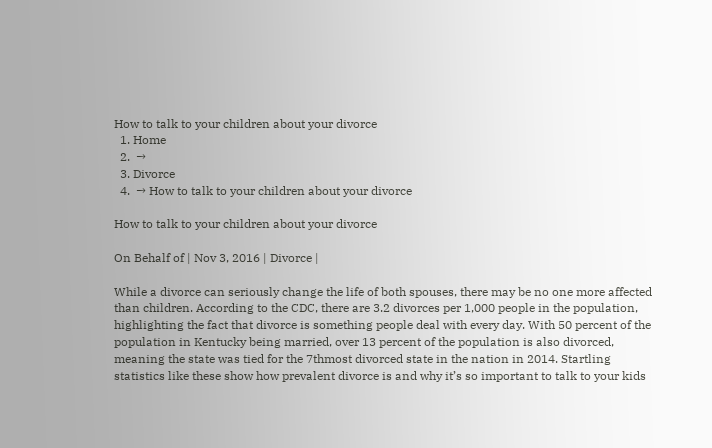How to talk to your children about your divorce
  1. Home
  2.  →
  3. Divorce
  4.  → How to talk to your children about your divorce

How to talk to your children about your divorce

On Behalf of | Nov 3, 2016 | Divorce |

While a divorce can seriously change the life of both spouses, there may be no one more affected than children. According to the CDC, there are 3.2 divorces per 1,000 people in the population, highlighting the fact that divorce is something people deal with every day. With 50 percent of the population in Kentucky being married, over 13 percent of the population is also divorced, meaning the state was tied for the 7thmost divorced state in the nation in 2014. Startling statistics like these show how prevalent divorce is and why it’s so important to talk to your kids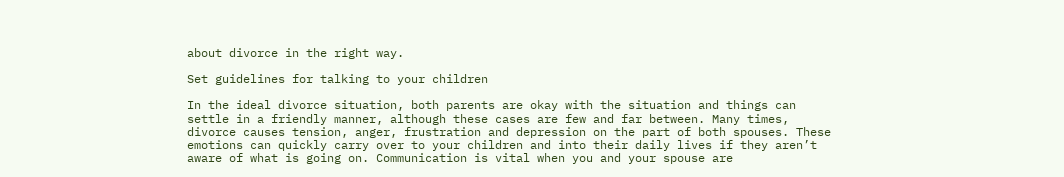about divorce in the right way.

Set guidelines for talking to your children

In the ideal divorce situation, both parents are okay with the situation and things can settle in a friendly manner, although these cases are few and far between. Many times, divorce causes tension, anger, frustration and depression on the part of both spouses. These emotions can quickly carry over to your children and into their daily lives if they aren’t aware of what is going on. Communication is vital when you and your spouse are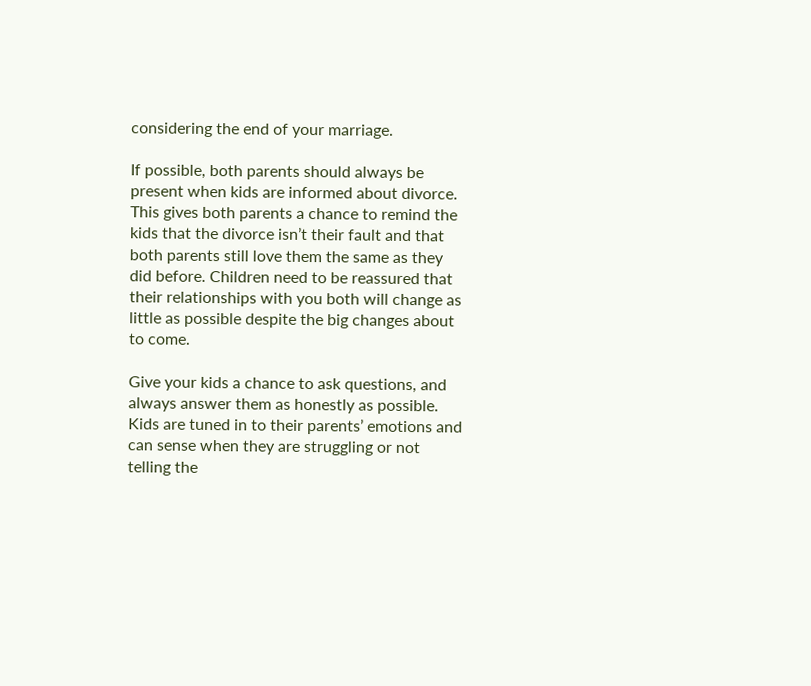considering the end of your marriage.

If possible, both parents should always be present when kids are informed about divorce. This gives both parents a chance to remind the kids that the divorce isn’t their fault and that both parents still love them the same as they did before. Children need to be reassured that their relationships with you both will change as little as possible despite the big changes about to come.

Give your kids a chance to ask questions, and always answer them as honestly as possible. Kids are tuned in to their parents’ emotions and can sense when they are struggling or not telling the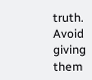truth. Avoid giving them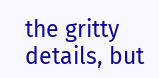the gritty details, but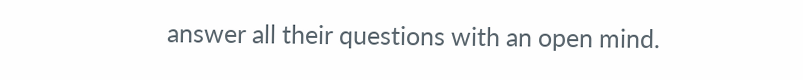answer all their questions with an open mind.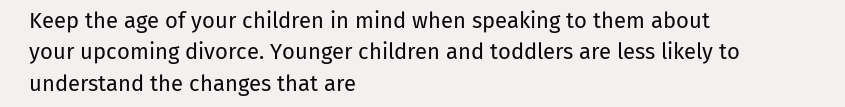Keep the age of your children in mind when speaking to them about your upcoming divorce. Younger children and toddlers are less likely to understand the changes that are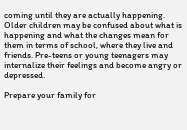coming until they are actually happening. Older children may be confused about what is happening and what the changes mean for them in terms of school, where they live and friends. Pre-teens or young teenagers may internalize their feelings and become angry or depressed.

Prepare your family for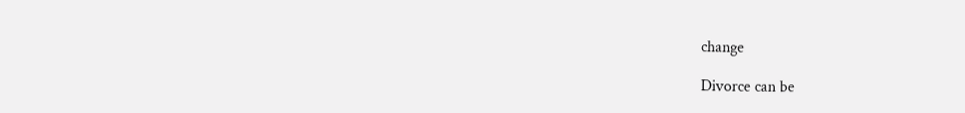change

Divorce can be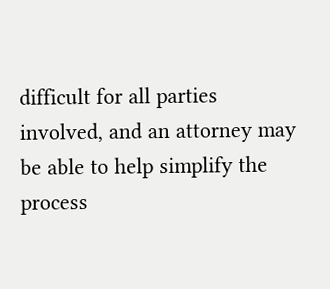difficult for all parties involved, and an attorney may be able to help simplify the process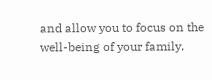and allow you to focus on the well-being of your family.